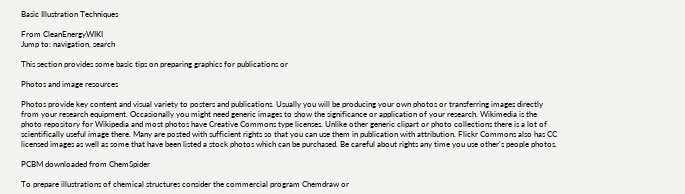Basic Illustration Techniques

From CleanEnergyWIKI
Jump to: navigation, search

This section provides some basic tips on preparing graphics for publications or

Photos and image resources

Photos provide key content and visual variety to posters and publications. Usually you will be producing your own photos or transferring images directly from your research equipment. Occasionally you might need generic images to show the significance or application of your research. Wikimedia is the photo repository for Wikipedia and most photos have Creative Commons type licenses. Unlike other generic clipart or photo collections there is a lot of scientifically useful image there. Many are posted with sufficient rights so that you can use them in publication with attribution. Flickr Commons also has CC licensed images as well as some that have been listed a stock photos which can be purchased. Be careful about rights any time you use other's people photos.

PCBM downloaded from ChemSpider

To prepare illustrations of chemical structures consider the commercial program Chemdraw or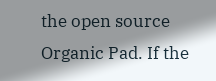the open source Organic Pad. If the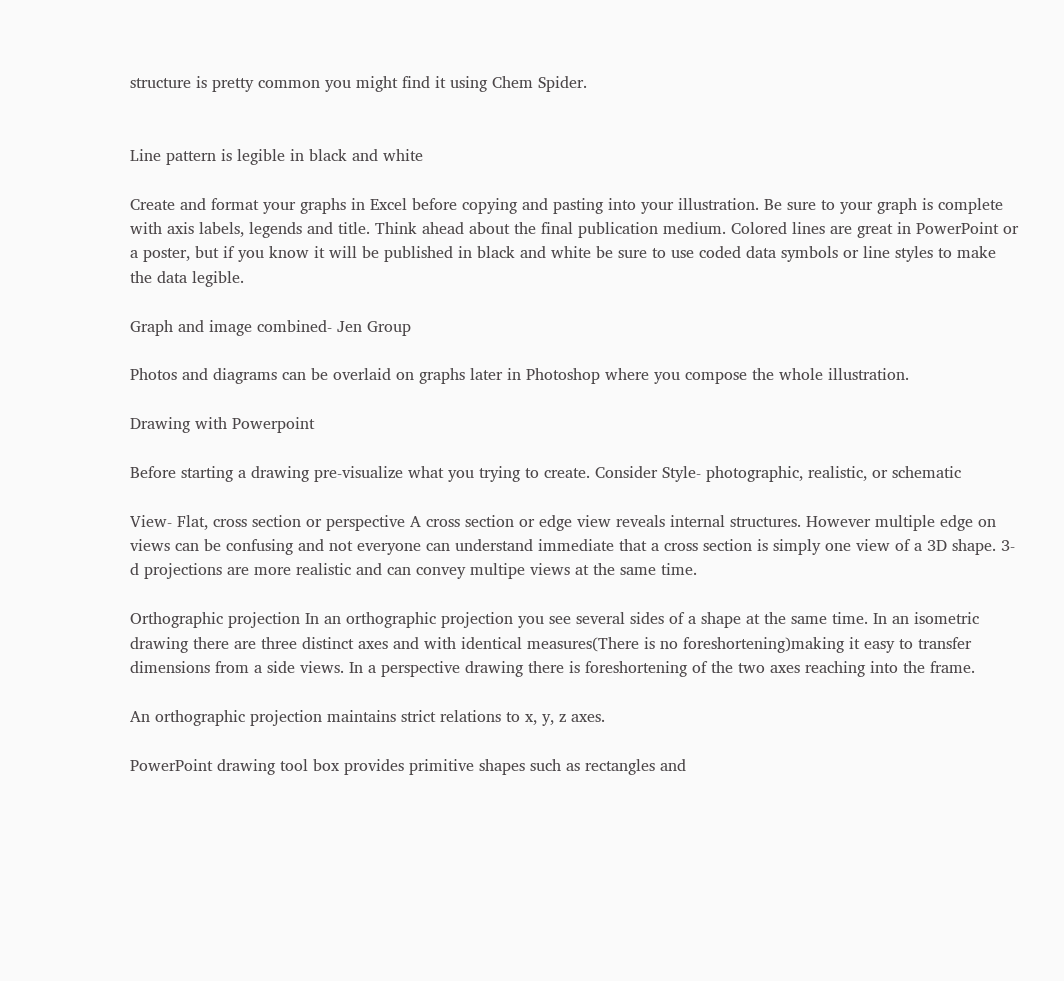structure is pretty common you might find it using Chem Spider.


Line pattern is legible in black and white

Create and format your graphs in Excel before copying and pasting into your illustration. Be sure to your graph is complete with axis labels, legends and title. Think ahead about the final publication medium. Colored lines are great in PowerPoint or a poster, but if you know it will be published in black and white be sure to use coded data symbols or line styles to make the data legible.

Graph and image combined- Jen Group

Photos and diagrams can be overlaid on graphs later in Photoshop where you compose the whole illustration.

Drawing with Powerpoint

Before starting a drawing pre-visualize what you trying to create. Consider Style- photographic, realistic, or schematic

View- Flat, cross section or perspective A cross section or edge view reveals internal structures. However multiple edge on views can be confusing and not everyone can understand immediate that a cross section is simply one view of a 3D shape. 3-d projections are more realistic and can convey multipe views at the same time.

Orthographic projection In an orthographic projection you see several sides of a shape at the same time. In an isometric drawing there are three distinct axes and with identical measures(There is no foreshortening)making it easy to transfer dimensions from a side views. In a perspective drawing there is foreshortening of the two axes reaching into the frame.

An orthographic projection maintains strict relations to x, y, z axes.

PowerPoint drawing tool box provides primitive shapes such as rectangles and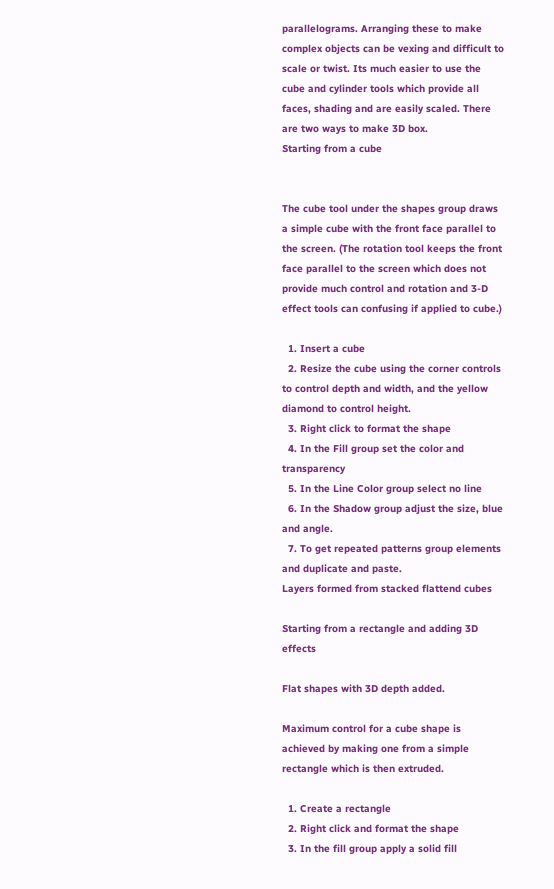parallelograms. Arranging these to make complex objects can be vexing and difficult to scale or twist. Its much easier to use the cube and cylinder tools which provide all faces, shading and are easily scaled. There are two ways to make 3D box.
Starting from a cube


The cube tool under the shapes group draws a simple cube with the front face parallel to the screen. (The rotation tool keeps the front face parallel to the screen which does not provide much control and rotation and 3-D effect tools can confusing if applied to cube.)

  1. Insert a cube
  2. Resize the cube using the corner controls to control depth and width, and the yellow diamond to control height.
  3. Right click to format the shape
  4. In the Fill group set the color and transparency
  5. In the Line Color group select no line
  6. In the Shadow group adjust the size, blue and angle.
  7. To get repeated patterns group elements and duplicate and paste.
Layers formed from stacked flattend cubes

Starting from a rectangle and adding 3D effects

Flat shapes with 3D depth added.

Maximum control for a cube shape is achieved by making one from a simple rectangle which is then extruded.

  1. Create a rectangle
  2. Right click and format the shape
  3. In the fill group apply a solid fill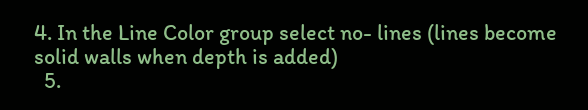4. In the Line Color group select no- lines (lines become solid walls when depth is added)
  5.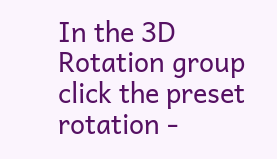In the 3D Rotation group click the preset rotation -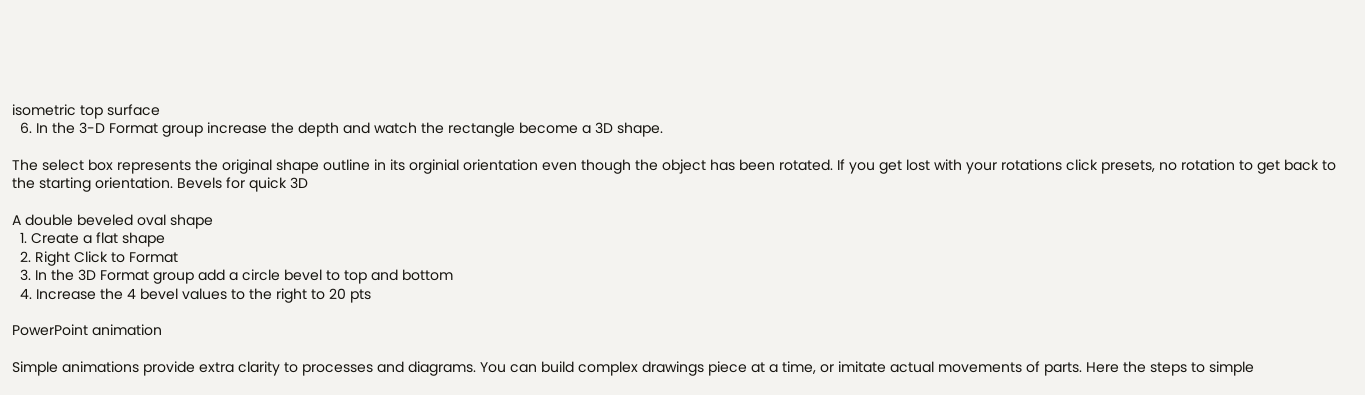isometric top surface
  6. In the 3-D Format group increase the depth and watch the rectangle become a 3D shape.

The select box represents the original shape outline in its orginial orientation even though the object has been rotated. If you get lost with your rotations click presets, no rotation to get back to the starting orientation. Bevels for quick 3D

A double beveled oval shape
  1. Create a flat shape
  2. Right Click to Format
  3. In the 3D Format group add a circle bevel to top and bottom
  4. Increase the 4 bevel values to the right to 20 pts

PowerPoint animation

Simple animations provide extra clarity to processes and diagrams. You can build complex drawings piece at a time, or imitate actual movements of parts. Here the steps to simple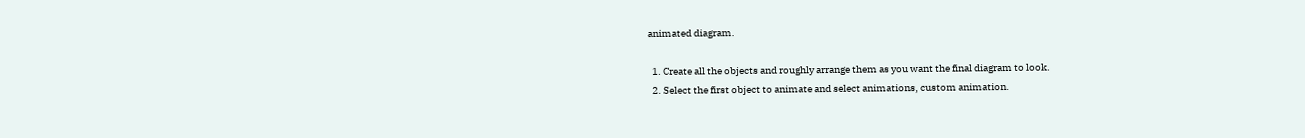animated diagram.

  1. Create all the objects and roughly arrange them as you want the final diagram to look.
  2. Select the first object to animate and select animations, custom animation.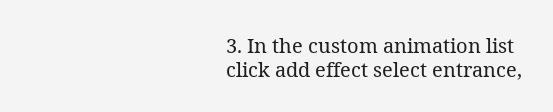3. In the custom animation list click add effect select entrance,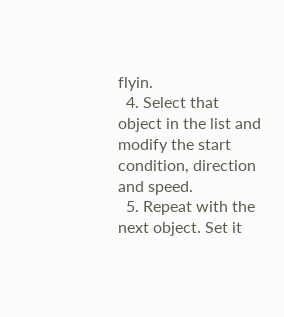flyin.
  4. Select that object in the list and modify the start condition, direction and speed.
  5. Repeat with the next object. Set it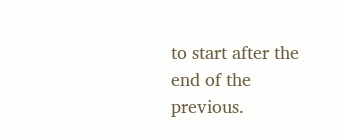to start after the end of the previous.